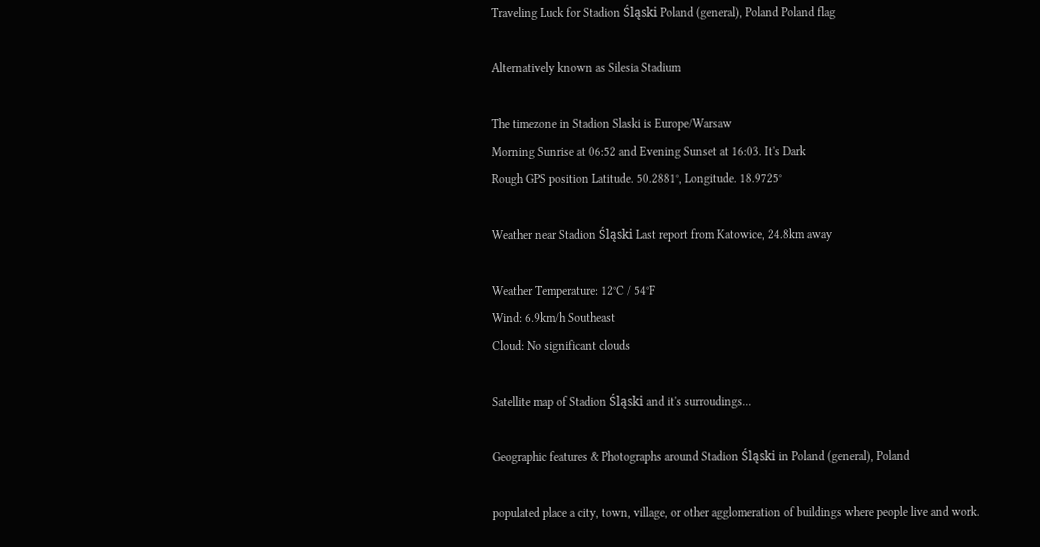Traveling Luck for Stadion Śląski Poland (general), Poland Poland flag

Alternatively known as Silesia Stadium

The timezone in Stadion Slaski is Europe/Warsaw
Morning Sunrise at 06:52 and Evening Sunset at 16:03. It's Dark
Rough GPS position Latitude. 50.2881°, Longitude. 18.9725°

Weather near Stadion Śląski Last report from Katowice, 24.8km away

Weather Temperature: 12°C / 54°F
Wind: 6.9km/h Southeast
Cloud: No significant clouds

Satellite map of Stadion Śląski and it's surroudings...

Geographic features & Photographs around Stadion Śląski in Poland (general), Poland

populated place a city, town, village, or other agglomeration of buildings where people live and work.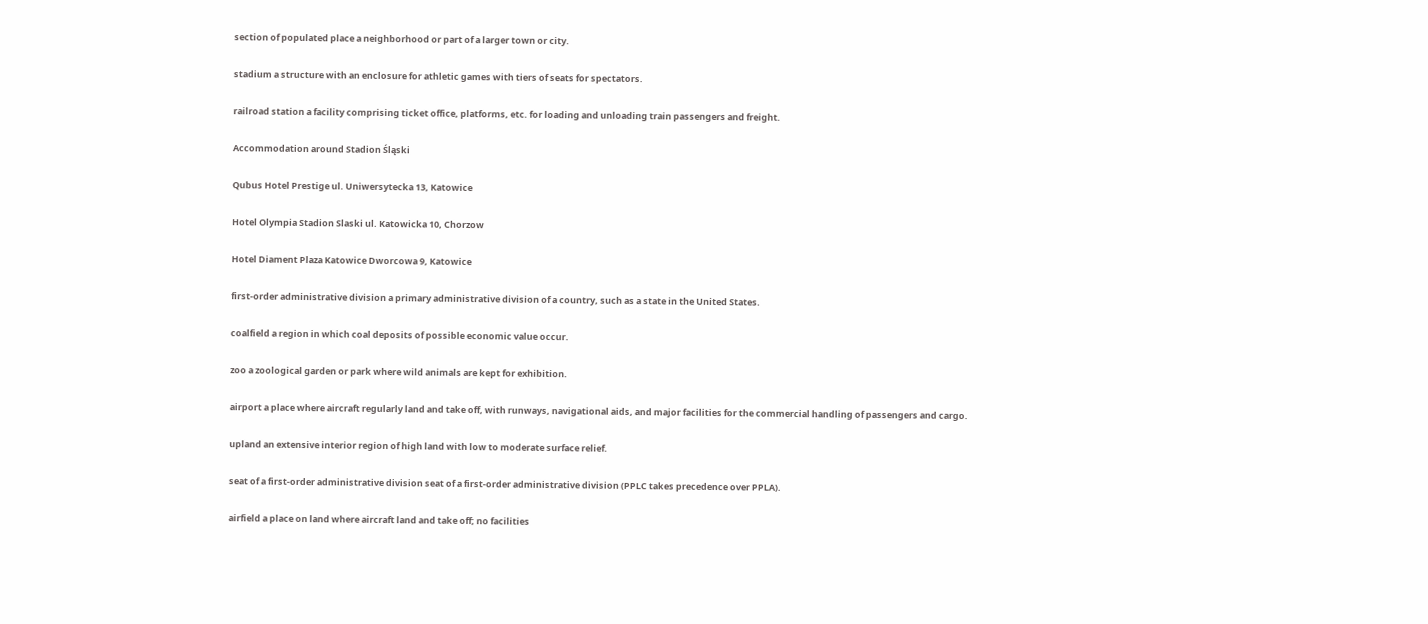section of populated place a neighborhood or part of a larger town or city.

stadium a structure with an enclosure for athletic games with tiers of seats for spectators.

railroad station a facility comprising ticket office, platforms, etc. for loading and unloading train passengers and freight.

Accommodation around Stadion Śląski

Qubus Hotel Prestige ul. Uniwersytecka 13, Katowice

Hotel Olympia Stadion Slaski ul. Katowicka 10, Chorzow

Hotel Diament Plaza Katowice Dworcowa 9, Katowice

first-order administrative division a primary administrative division of a country, such as a state in the United States.

coalfield a region in which coal deposits of possible economic value occur.

zoo a zoological garden or park where wild animals are kept for exhibition.

airport a place where aircraft regularly land and take off, with runways, navigational aids, and major facilities for the commercial handling of passengers and cargo.

upland an extensive interior region of high land with low to moderate surface relief.

seat of a first-order administrative division seat of a first-order administrative division (PPLC takes precedence over PPLA).

airfield a place on land where aircraft land and take off; no facilities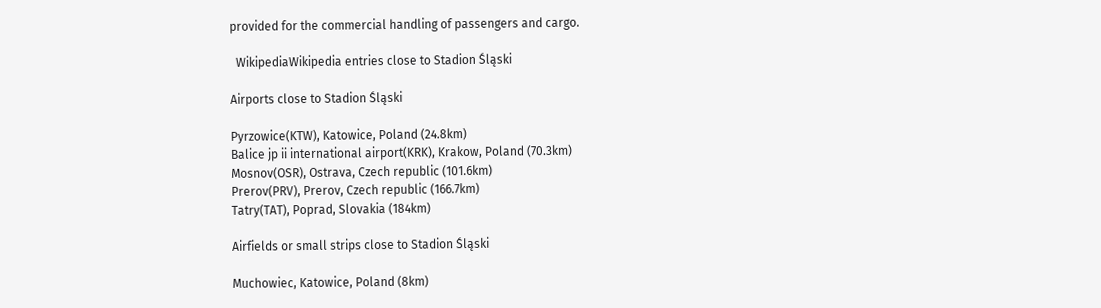provided for the commercial handling of passengers and cargo.

  WikipediaWikipedia entries close to Stadion Śląski

Airports close to Stadion Śląski

Pyrzowice(KTW), Katowice, Poland (24.8km)
Balice jp ii international airport(KRK), Krakow, Poland (70.3km)
Mosnov(OSR), Ostrava, Czech republic (101.6km)
Prerov(PRV), Prerov, Czech republic (166.7km)
Tatry(TAT), Poprad, Slovakia (184km)

Airfields or small strips close to Stadion Śląski

Muchowiec, Katowice, Poland (8km)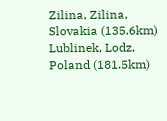Zilina, Zilina, Slovakia (135.6km)
Lublinek, Lodz, Poland (181.5km)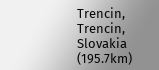Trencin, Trencin, Slovakia (195.7km)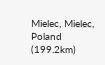Mielec, Mielec, Poland (199.2km)